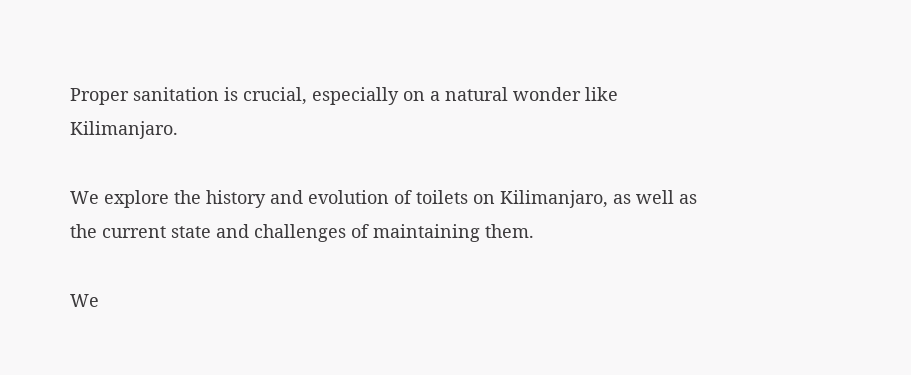Proper sanitation is crucial, especially on a natural wonder like Kilimanjaro.

We explore the history and evolution of toilets on Kilimanjaro, as well as the current state and challenges of maintaining them.

We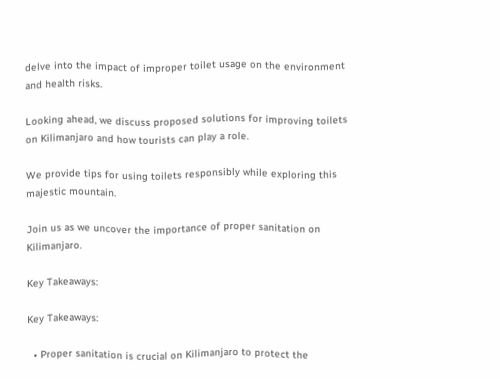delve into the impact of improper toilet usage on the environment and health risks.

Looking ahead, we discuss proposed solutions for improving toilets on Kilimanjaro and how tourists can play a role.

We provide tips for using toilets responsibly while exploring this majestic mountain.

Join us as we uncover the importance of proper sanitation on Kilimanjaro.

Key Takeaways:

Key Takeaways:

  • Proper sanitation is crucial on Kilimanjaro to protect the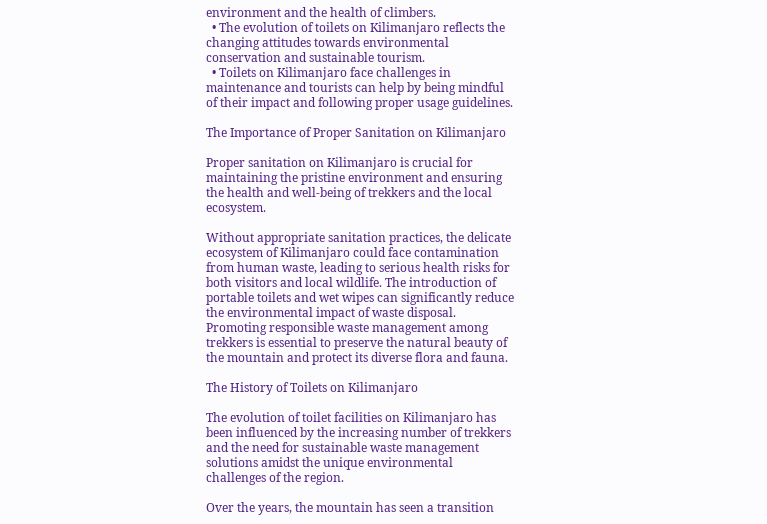environment and the health of climbers.
  • The evolution of toilets on Kilimanjaro reflects the changing attitudes towards environmental conservation and sustainable tourism.
  • Toilets on Kilimanjaro face challenges in maintenance and tourists can help by being mindful of their impact and following proper usage guidelines.

The Importance of Proper Sanitation on Kilimanjaro

Proper sanitation on Kilimanjaro is crucial for maintaining the pristine environment and ensuring the health and well-being of trekkers and the local ecosystem.

Without appropriate sanitation practices, the delicate ecosystem of Kilimanjaro could face contamination from human waste, leading to serious health risks for both visitors and local wildlife. The introduction of portable toilets and wet wipes can significantly reduce the environmental impact of waste disposal. Promoting responsible waste management among trekkers is essential to preserve the natural beauty of the mountain and protect its diverse flora and fauna.

The History of Toilets on Kilimanjaro

The evolution of toilet facilities on Kilimanjaro has been influenced by the increasing number of trekkers and the need for sustainable waste management solutions amidst the unique environmental challenges of the region.

Over the years, the mountain has seen a transition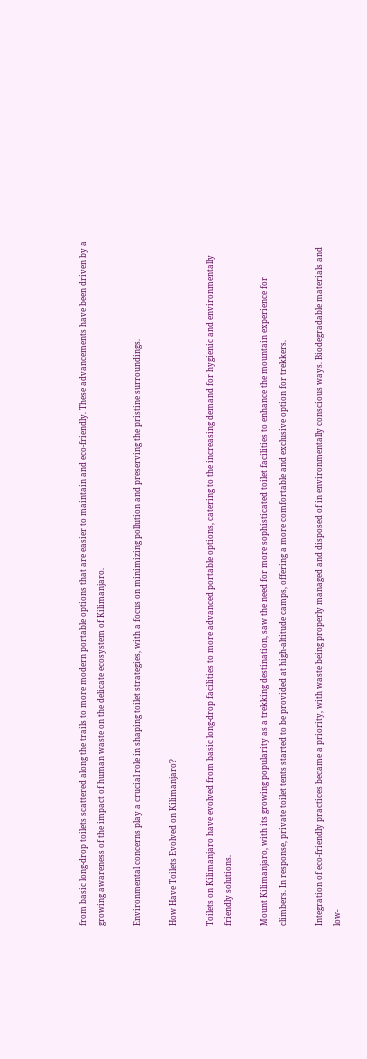from basic long-drop toilets scattered along the trails to more modern portable options that are easier to maintain and eco-friendly. These advancements have been driven by a growing awareness of the impact of human waste on the delicate ecosystem of Kilimanjaro.

Environmental concerns play a crucial role in shaping toilet strategies, with a focus on minimizing pollution and preserving the pristine surroundings.

How Have Toilets Evolved on Kilimanjaro?

Toilets on Kilimanjaro have evolved from basic long-drop facilities to more advanced portable options, catering to the increasing demand for hygienic and environmentally friendly solutions.

Mount Kilimanjaro, with its growing popularity as a trekking destination, saw the need for more sophisticated toilet facilities to enhance the mountain experience for climbers. In response, private toilet tents started to be provided at high-altitude camps, offering a more comfortable and exclusive option for trekkers.

Integration of eco-friendly practices became a priority, with waste being properly managed and disposed of in environmentally conscious ways. Biodegradable materials and low-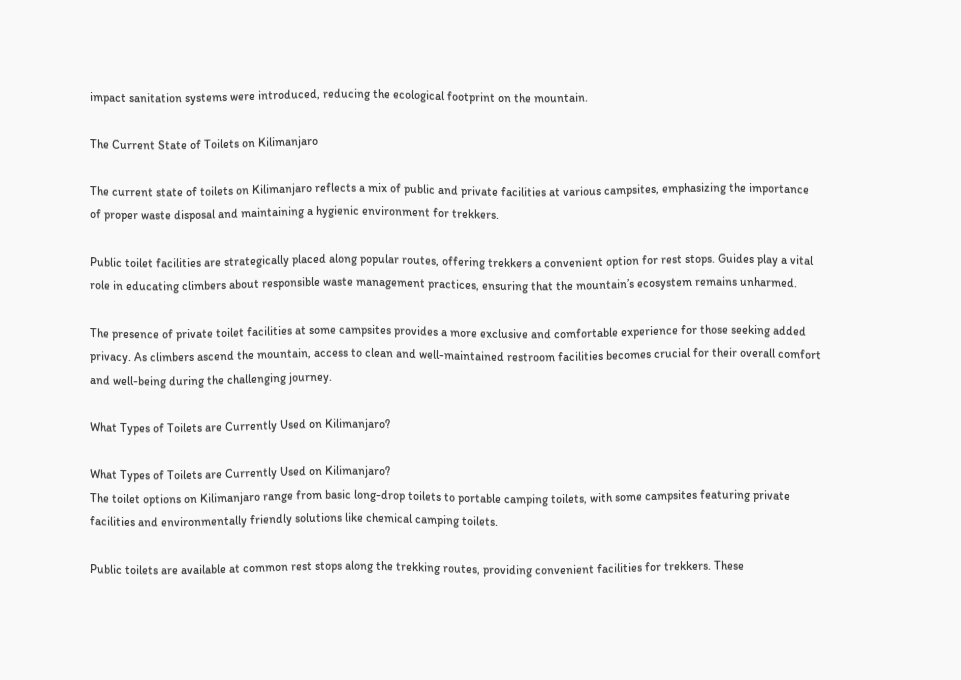impact sanitation systems were introduced, reducing the ecological footprint on the mountain.

The Current State of Toilets on Kilimanjaro

The current state of toilets on Kilimanjaro reflects a mix of public and private facilities at various campsites, emphasizing the importance of proper waste disposal and maintaining a hygienic environment for trekkers.

Public toilet facilities are strategically placed along popular routes, offering trekkers a convenient option for rest stops. Guides play a vital role in educating climbers about responsible waste management practices, ensuring that the mountain’s ecosystem remains unharmed.

The presence of private toilet facilities at some campsites provides a more exclusive and comfortable experience for those seeking added privacy. As climbers ascend the mountain, access to clean and well-maintained restroom facilities becomes crucial for their overall comfort and well-being during the challenging journey.

What Types of Toilets are Currently Used on Kilimanjaro?

What Types of Toilets are Currently Used on Kilimanjaro?
The toilet options on Kilimanjaro range from basic long-drop toilets to portable camping toilets, with some campsites featuring private facilities and environmentally friendly solutions like chemical camping toilets.

Public toilets are available at common rest stops along the trekking routes, providing convenient facilities for trekkers. These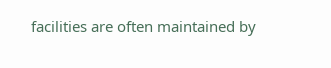facilities are often maintained by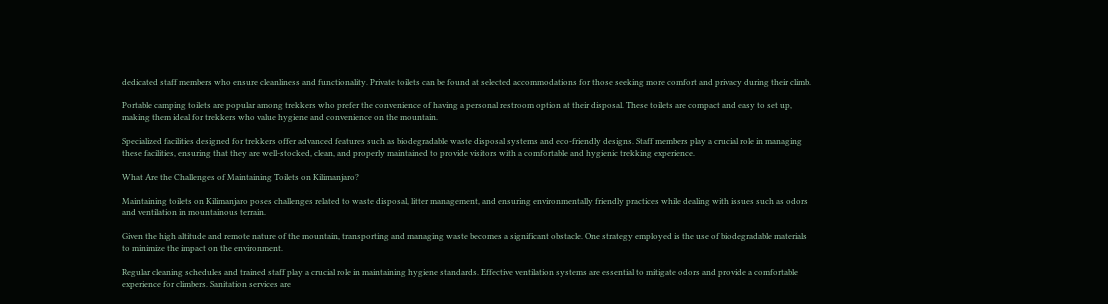dedicated staff members who ensure cleanliness and functionality. Private toilets can be found at selected accommodations for those seeking more comfort and privacy during their climb.

Portable camping toilets are popular among trekkers who prefer the convenience of having a personal restroom option at their disposal. These toilets are compact and easy to set up, making them ideal for trekkers who value hygiene and convenience on the mountain.

Specialized facilities designed for trekkers offer advanced features such as biodegradable waste disposal systems and eco-friendly designs. Staff members play a crucial role in managing these facilities, ensuring that they are well-stocked, clean, and properly maintained to provide visitors with a comfortable and hygienic trekking experience.

What Are the Challenges of Maintaining Toilets on Kilimanjaro?

Maintaining toilets on Kilimanjaro poses challenges related to waste disposal, litter management, and ensuring environmentally friendly practices while dealing with issues such as odors and ventilation in mountainous terrain.

Given the high altitude and remote nature of the mountain, transporting and managing waste becomes a significant obstacle. One strategy employed is the use of biodegradable materials to minimize the impact on the environment.

Regular cleaning schedules and trained staff play a crucial role in maintaining hygiene standards. Effective ventilation systems are essential to mitigate odors and provide a comfortable experience for climbers. Sanitation services are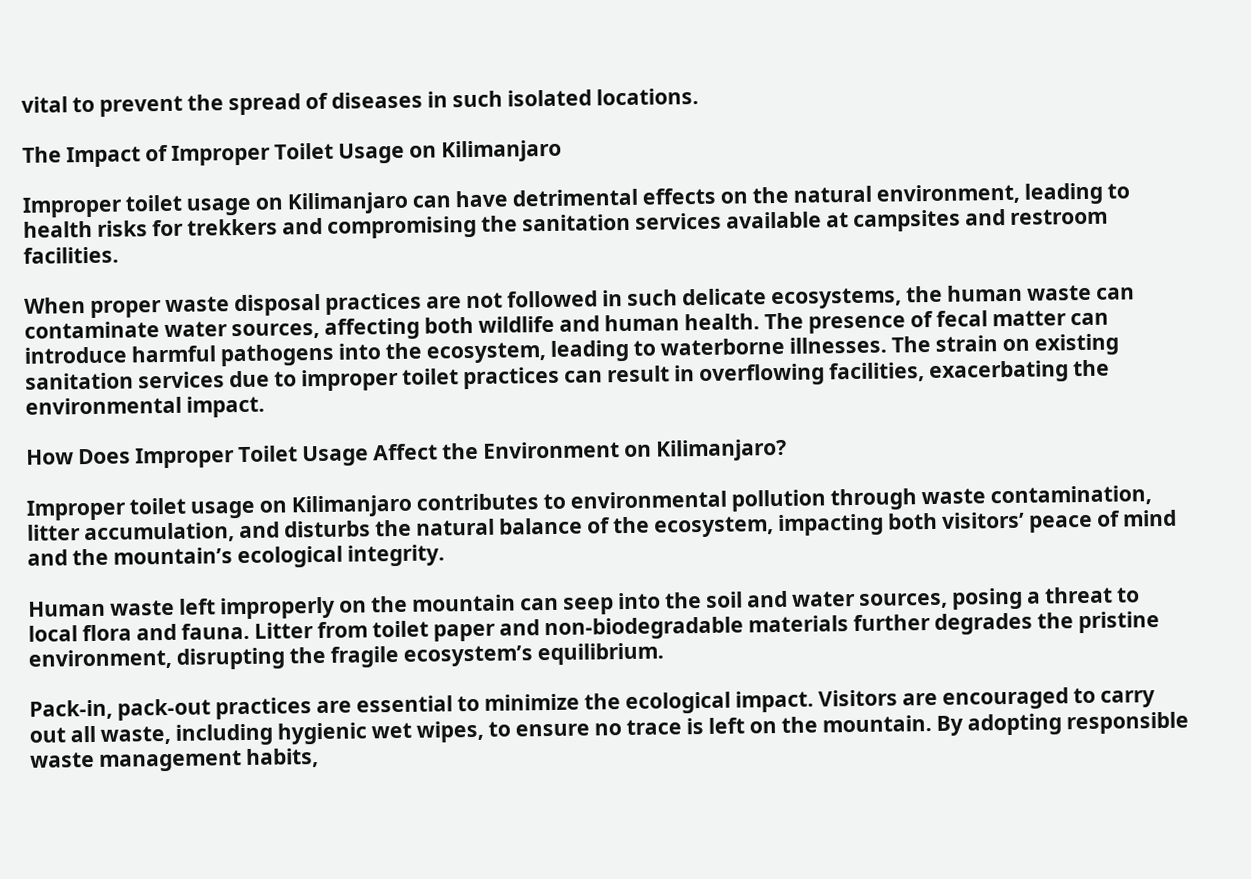vital to prevent the spread of diseases in such isolated locations.

The Impact of Improper Toilet Usage on Kilimanjaro

Improper toilet usage on Kilimanjaro can have detrimental effects on the natural environment, leading to health risks for trekkers and compromising the sanitation services available at campsites and restroom facilities.

When proper waste disposal practices are not followed in such delicate ecosystems, the human waste can contaminate water sources, affecting both wildlife and human health. The presence of fecal matter can introduce harmful pathogens into the ecosystem, leading to waterborne illnesses. The strain on existing sanitation services due to improper toilet practices can result in overflowing facilities, exacerbating the environmental impact.

How Does Improper Toilet Usage Affect the Environment on Kilimanjaro?

Improper toilet usage on Kilimanjaro contributes to environmental pollution through waste contamination, litter accumulation, and disturbs the natural balance of the ecosystem, impacting both visitors’ peace of mind and the mountain’s ecological integrity.

Human waste left improperly on the mountain can seep into the soil and water sources, posing a threat to local flora and fauna. Litter from toilet paper and non-biodegradable materials further degrades the pristine environment, disrupting the fragile ecosystem’s equilibrium.

Pack-in, pack-out practices are essential to minimize the ecological impact. Visitors are encouraged to carry out all waste, including hygienic wet wipes, to ensure no trace is left on the mountain. By adopting responsible waste management habits,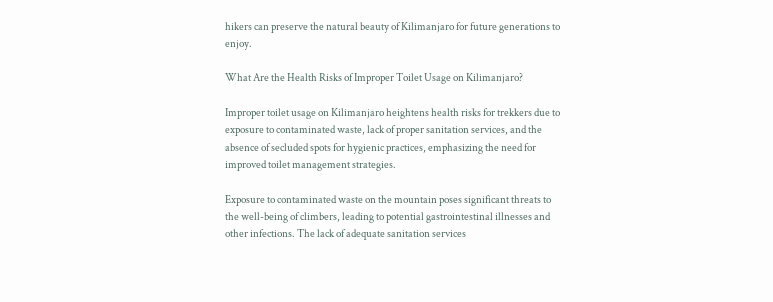hikers can preserve the natural beauty of Kilimanjaro for future generations to enjoy.

What Are the Health Risks of Improper Toilet Usage on Kilimanjaro?

Improper toilet usage on Kilimanjaro heightens health risks for trekkers due to exposure to contaminated waste, lack of proper sanitation services, and the absence of secluded spots for hygienic practices, emphasizing the need for improved toilet management strategies.

Exposure to contaminated waste on the mountain poses significant threats to the well-being of climbers, leading to potential gastrointestinal illnesses and other infections. The lack of adequate sanitation services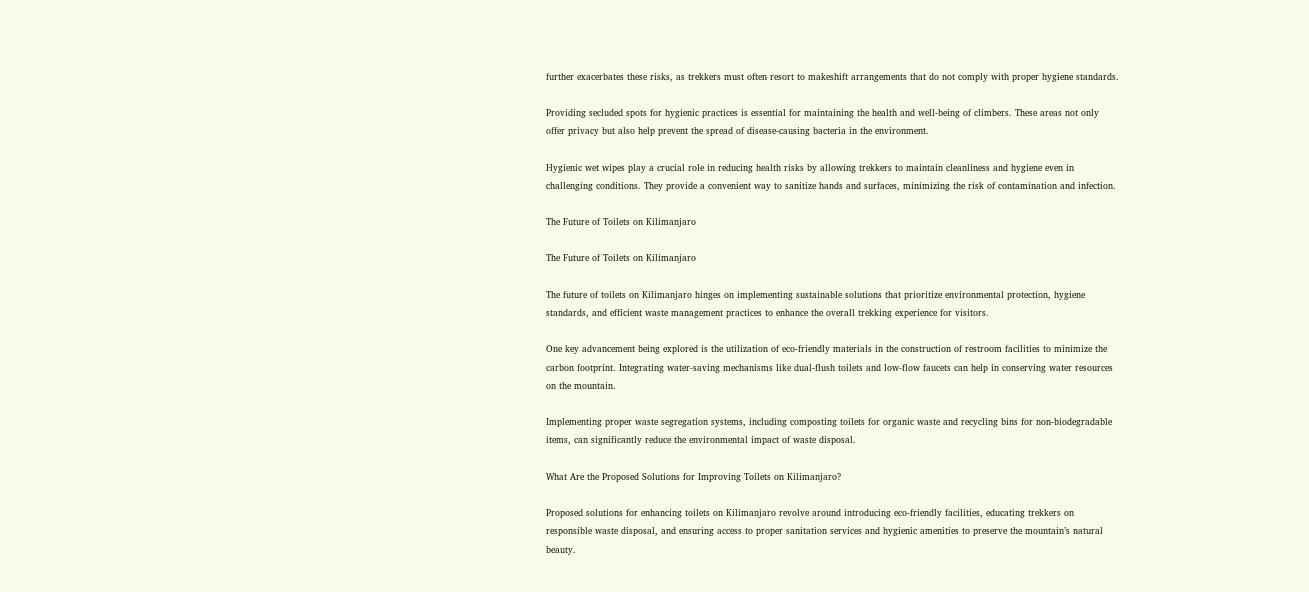further exacerbates these risks, as trekkers must often resort to makeshift arrangements that do not comply with proper hygiene standards.

Providing secluded spots for hygienic practices is essential for maintaining the health and well-being of climbers. These areas not only offer privacy but also help prevent the spread of disease-causing bacteria in the environment.

Hygienic wet wipes play a crucial role in reducing health risks by allowing trekkers to maintain cleanliness and hygiene even in challenging conditions. They provide a convenient way to sanitize hands and surfaces, minimizing the risk of contamination and infection.

The Future of Toilets on Kilimanjaro

The Future of Toilets on Kilimanjaro

The future of toilets on Kilimanjaro hinges on implementing sustainable solutions that prioritize environmental protection, hygiene standards, and efficient waste management practices to enhance the overall trekking experience for visitors.

One key advancement being explored is the utilization of eco-friendly materials in the construction of restroom facilities to minimize the carbon footprint. Integrating water-saving mechanisms like dual-flush toilets and low-flow faucets can help in conserving water resources on the mountain.

Implementing proper waste segregation systems, including composting toilets for organic waste and recycling bins for non-biodegradable items, can significantly reduce the environmental impact of waste disposal.

What Are the Proposed Solutions for Improving Toilets on Kilimanjaro?

Proposed solutions for enhancing toilets on Kilimanjaro revolve around introducing eco-friendly facilities, educating trekkers on responsible waste disposal, and ensuring access to proper sanitation services and hygienic amenities to preserve the mountain’s natural beauty.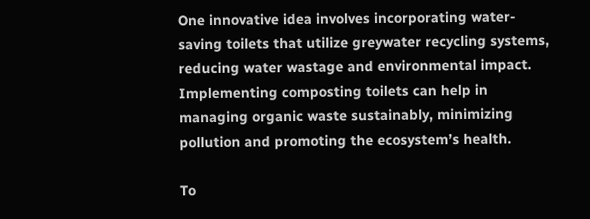One innovative idea involves incorporating water-saving toilets that utilize greywater recycling systems, reducing water wastage and environmental impact. Implementing composting toilets can help in managing organic waste sustainably, minimizing pollution and promoting the ecosystem’s health.

To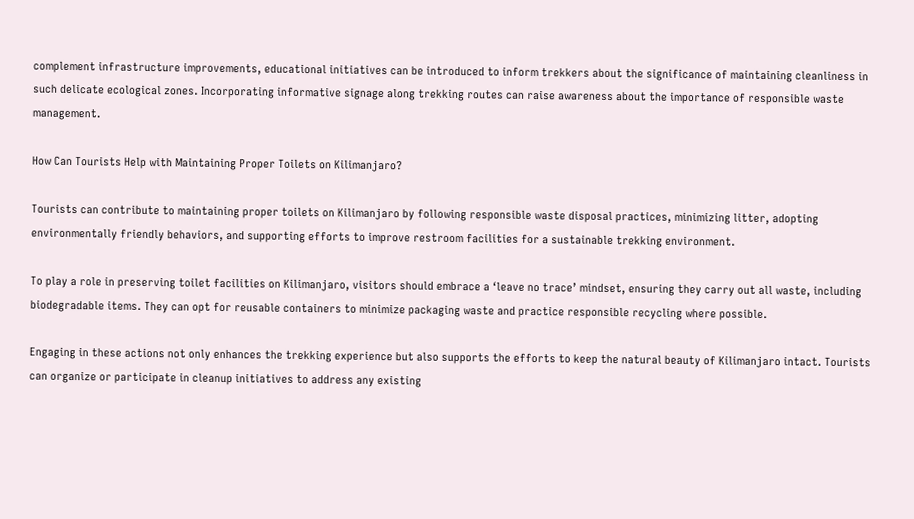complement infrastructure improvements, educational initiatives can be introduced to inform trekkers about the significance of maintaining cleanliness in such delicate ecological zones. Incorporating informative signage along trekking routes can raise awareness about the importance of responsible waste management.

How Can Tourists Help with Maintaining Proper Toilets on Kilimanjaro?

Tourists can contribute to maintaining proper toilets on Kilimanjaro by following responsible waste disposal practices, minimizing litter, adopting environmentally friendly behaviors, and supporting efforts to improve restroom facilities for a sustainable trekking environment.

To play a role in preserving toilet facilities on Kilimanjaro, visitors should embrace a ‘leave no trace’ mindset, ensuring they carry out all waste, including biodegradable items. They can opt for reusable containers to minimize packaging waste and practice responsible recycling where possible.

Engaging in these actions not only enhances the trekking experience but also supports the efforts to keep the natural beauty of Kilimanjaro intact. Tourists can organize or participate in cleanup initiatives to address any existing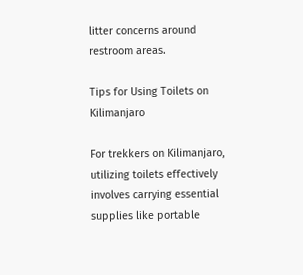litter concerns around restroom areas.

Tips for Using Toilets on Kilimanjaro

For trekkers on Kilimanjaro, utilizing toilets effectively involves carrying essential supplies like portable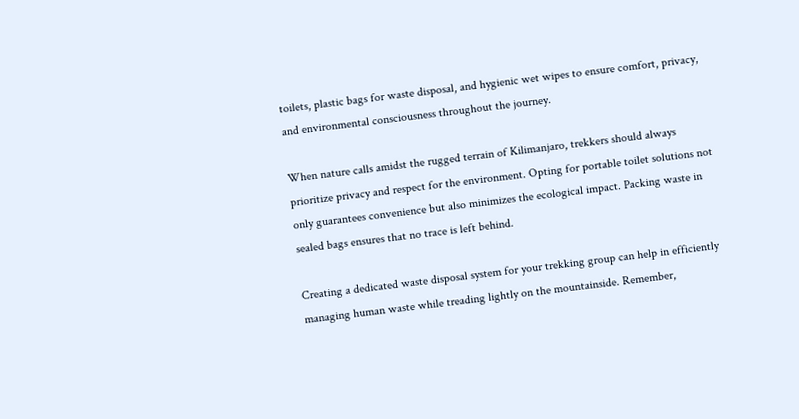toilets, plastic bags for waste disposal, and hygienic wet wipes to ensure comfort, privacy, and environmental consciousness throughout the journey.

When nature calls amidst the rugged terrain of Kilimanjaro, trekkers should always prioritize privacy and respect for the environment. Opting for portable toilet solutions not only guarantees convenience but also minimizes the ecological impact. Packing waste in sealed bags ensures that no trace is left behind.

Creating a dedicated waste disposal system for your trekking group can help in efficiently managing human waste while treading lightly on the mountainside. Remember,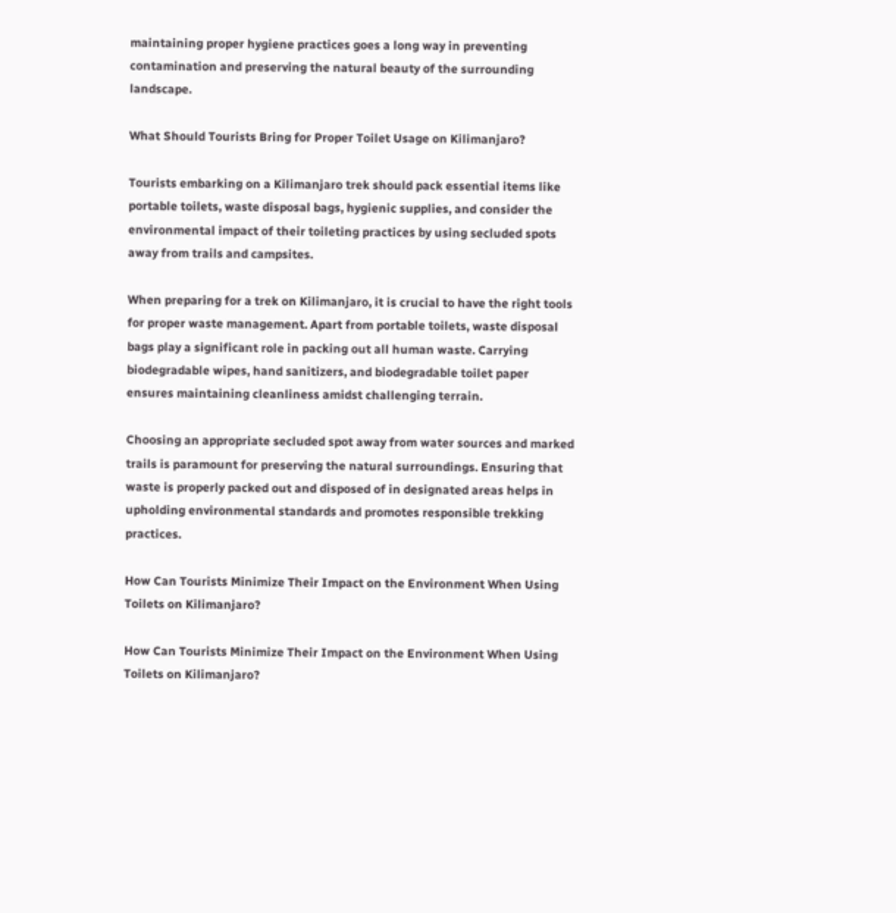maintaining proper hygiene practices goes a long way in preventing contamination and preserving the natural beauty of the surrounding landscape.

What Should Tourists Bring for Proper Toilet Usage on Kilimanjaro?

Tourists embarking on a Kilimanjaro trek should pack essential items like portable toilets, waste disposal bags, hygienic supplies, and consider the environmental impact of their toileting practices by using secluded spots away from trails and campsites.

When preparing for a trek on Kilimanjaro, it is crucial to have the right tools for proper waste management. Apart from portable toilets, waste disposal bags play a significant role in packing out all human waste. Carrying biodegradable wipes, hand sanitizers, and biodegradable toilet paper ensures maintaining cleanliness amidst challenging terrain.

Choosing an appropriate secluded spot away from water sources and marked trails is paramount for preserving the natural surroundings. Ensuring that waste is properly packed out and disposed of in designated areas helps in upholding environmental standards and promotes responsible trekking practices.

How Can Tourists Minimize Their Impact on the Environment When Using Toilets on Kilimanjaro?

How Can Tourists Minimize Their Impact on the Environment When Using Toilets on Kilimanjaro?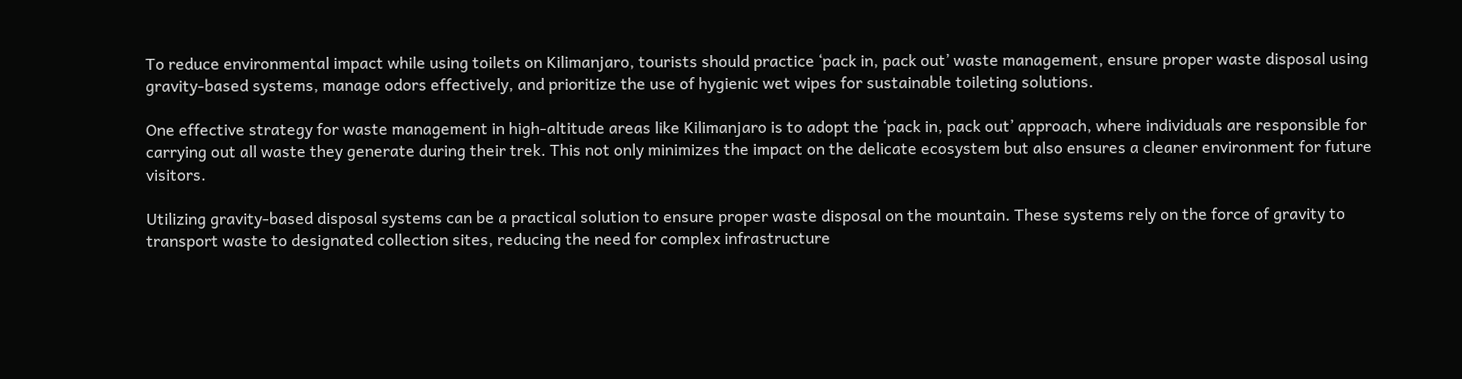To reduce environmental impact while using toilets on Kilimanjaro, tourists should practice ‘pack in, pack out’ waste management, ensure proper waste disposal using gravity-based systems, manage odors effectively, and prioritize the use of hygienic wet wipes for sustainable toileting solutions.

One effective strategy for waste management in high-altitude areas like Kilimanjaro is to adopt the ‘pack in, pack out’ approach, where individuals are responsible for carrying out all waste they generate during their trek. This not only minimizes the impact on the delicate ecosystem but also ensures a cleaner environment for future visitors.

Utilizing gravity-based disposal systems can be a practical solution to ensure proper waste disposal on the mountain. These systems rely on the force of gravity to transport waste to designated collection sites, reducing the need for complex infrastructure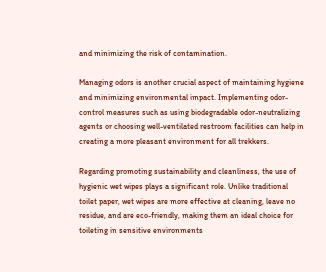and minimizing the risk of contamination.

Managing odors is another crucial aspect of maintaining hygiene and minimizing environmental impact. Implementing odor-control measures such as using biodegradable odor-neutralizing agents or choosing well-ventilated restroom facilities can help in creating a more pleasant environment for all trekkers.

Regarding promoting sustainability and cleanliness, the use of hygienic wet wipes plays a significant role. Unlike traditional toilet paper, wet wipes are more effective at cleaning, leave no residue, and are eco-friendly, making them an ideal choice for toileting in sensitive environments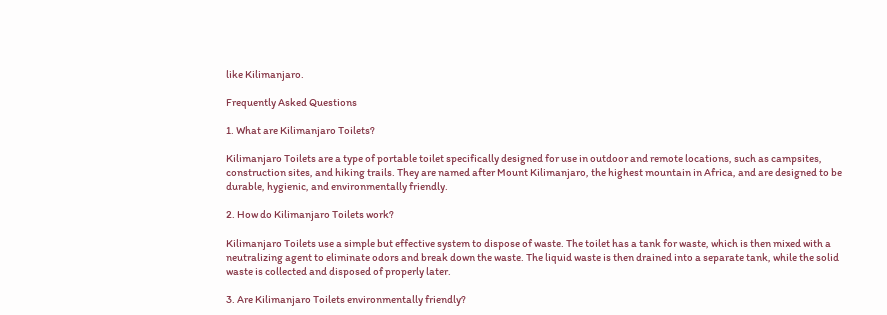like Kilimanjaro.

Frequently Asked Questions

1. What are Kilimanjaro Toilets?

Kilimanjaro Toilets are a type of portable toilet specifically designed for use in outdoor and remote locations, such as campsites, construction sites, and hiking trails. They are named after Mount Kilimanjaro, the highest mountain in Africa, and are designed to be durable, hygienic, and environmentally friendly.

2. How do Kilimanjaro Toilets work?

Kilimanjaro Toilets use a simple but effective system to dispose of waste. The toilet has a tank for waste, which is then mixed with a neutralizing agent to eliminate odors and break down the waste. The liquid waste is then drained into a separate tank, while the solid waste is collected and disposed of properly later.

3. Are Kilimanjaro Toilets environmentally friendly?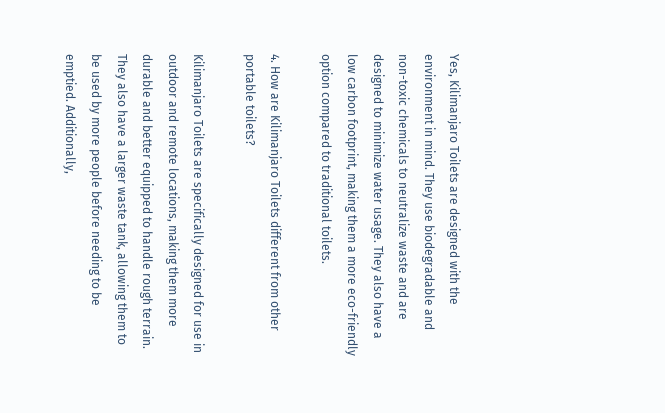Yes, Kilimanjaro Toilets are designed with the environment in mind. They use biodegradable and non-toxic chemicals to neutralize waste and are designed to minimize water usage. They also have a low carbon footprint, making them a more eco-friendly option compared to traditional toilets.

4. How are Kilimanjaro Toilets different from other portable toilets?

Kilimanjaro Toilets are specifically designed for use in outdoor and remote locations, making them more durable and better equipped to handle rough terrain. They also have a larger waste tank, allowing them to be used by more people before needing to be emptied. Additionally,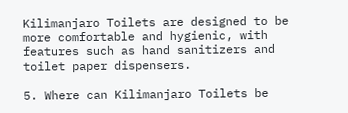Kilimanjaro Toilets are designed to be more comfortable and hygienic, with features such as hand sanitizers and toilet paper dispensers.

5. Where can Kilimanjaro Toilets be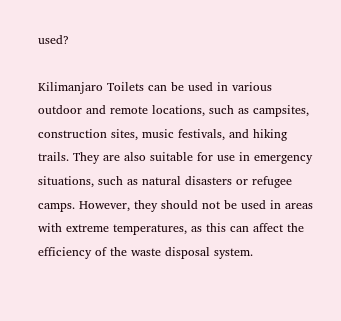used?

Kilimanjaro Toilets can be used in various outdoor and remote locations, such as campsites, construction sites, music festivals, and hiking trails. They are also suitable for use in emergency situations, such as natural disasters or refugee camps. However, they should not be used in areas with extreme temperatures, as this can affect the efficiency of the waste disposal system.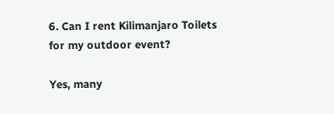6. Can I rent Kilimanjaro Toilets for my outdoor event?

Yes, many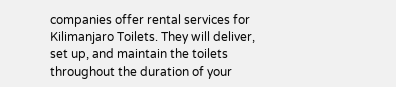companies offer rental services for Kilimanjaro Toilets. They will deliver, set up, and maintain the toilets throughout the duration of your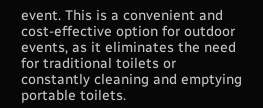event. This is a convenient and cost-effective option for outdoor events, as it eliminates the need for traditional toilets or constantly cleaning and emptying portable toilets.